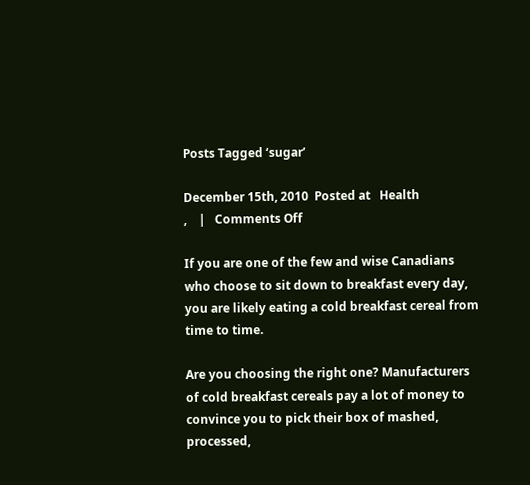Posts Tagged ‘sugar’

December 15th, 2010  Posted at   Health
,    |   Comments Off

If you are one of the few and wise Canadians who choose to sit down to breakfast every day, you are likely eating a cold breakfast cereal from time to time.

Are you choosing the right one? Manufacturers of cold breakfast cereals pay a lot of money to convince you to pick their box of mashed, processed,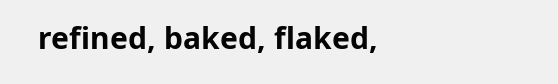refined, baked, flaked,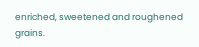enriched, sweetened and roughened grains.